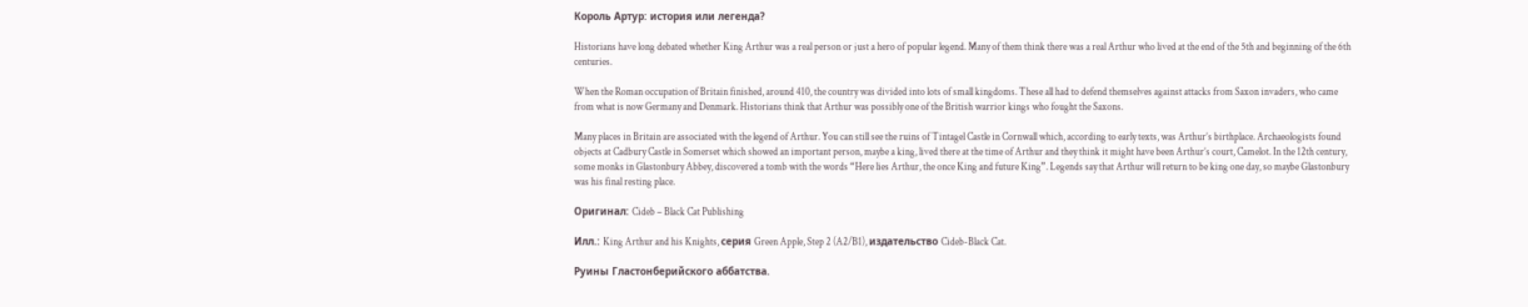Король Артур: история или легенда?

Historians have long debated whether King Arthur was a real person or just a hero of popular legend. Many of them think there was a real Arthur who lived at the end of the 5th and beginning of the 6th centuries.

When the Roman occupation of Britain finished, around 410, the country was divided into lots of small kingdoms. These all had to defend themselves against attacks from Saxon invaders, who came from what is now Germany and Denmark. Historians think that Arthur was possibly one of the British warrior kings who fought the Saxons.

Many places in Britain are associated with the legend of Arthur. You can still see the ruins of Tintagel Castle in Cornwall which, according to early texts, was Arthur’s birthplace. Archaeologists found objects at Cadbury Castle in Somerset which showed an important person, maybe a king, lived there at the time of Arthur and they think it might have been Arthur’s court, Camelot. In the 12th century, some monks in Glastonbury Abbey, discovered a tomb with the words “Here lies Arthur, the once King and future King”. Legends say that Arthur will return to be king one day, so maybe Glastonbury was his final resting place.

Оригинал: Cideb – Black Cat Publishing

Илл.: King Arthur and his Knights, серия Green Apple, Step 2 (A2/B1), издательство Cideb-Black Cat.

Руины Гластонберийского аббатства.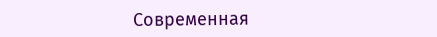Современная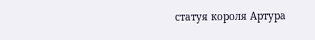статуя короля Артура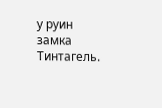у руин замка Тинтагель.